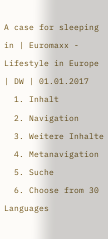A case for sleeping in | Euromaxx - Lifestyle in Europe | DW | 01.01.2017
  1. Inhalt
  2. Navigation
  3. Weitere Inhalte
  4. Metanavigation
  5. Suche
  6. Choose from 30 Languages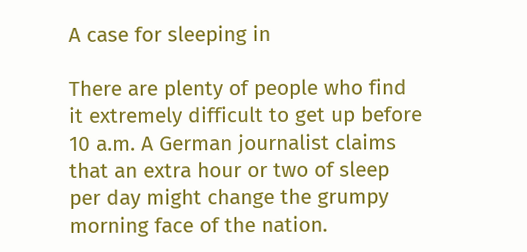A case for sleeping in

There are plenty of people who find it extremely difficult to get up before 10 a.m. A German journalist claims that an extra hour or two of sleep per day might change the grumpy morning face of the nation.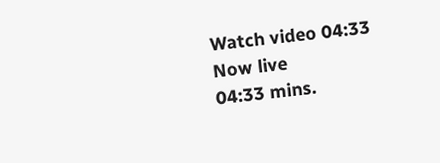Watch video 04:33
Now live
04:33 mins.